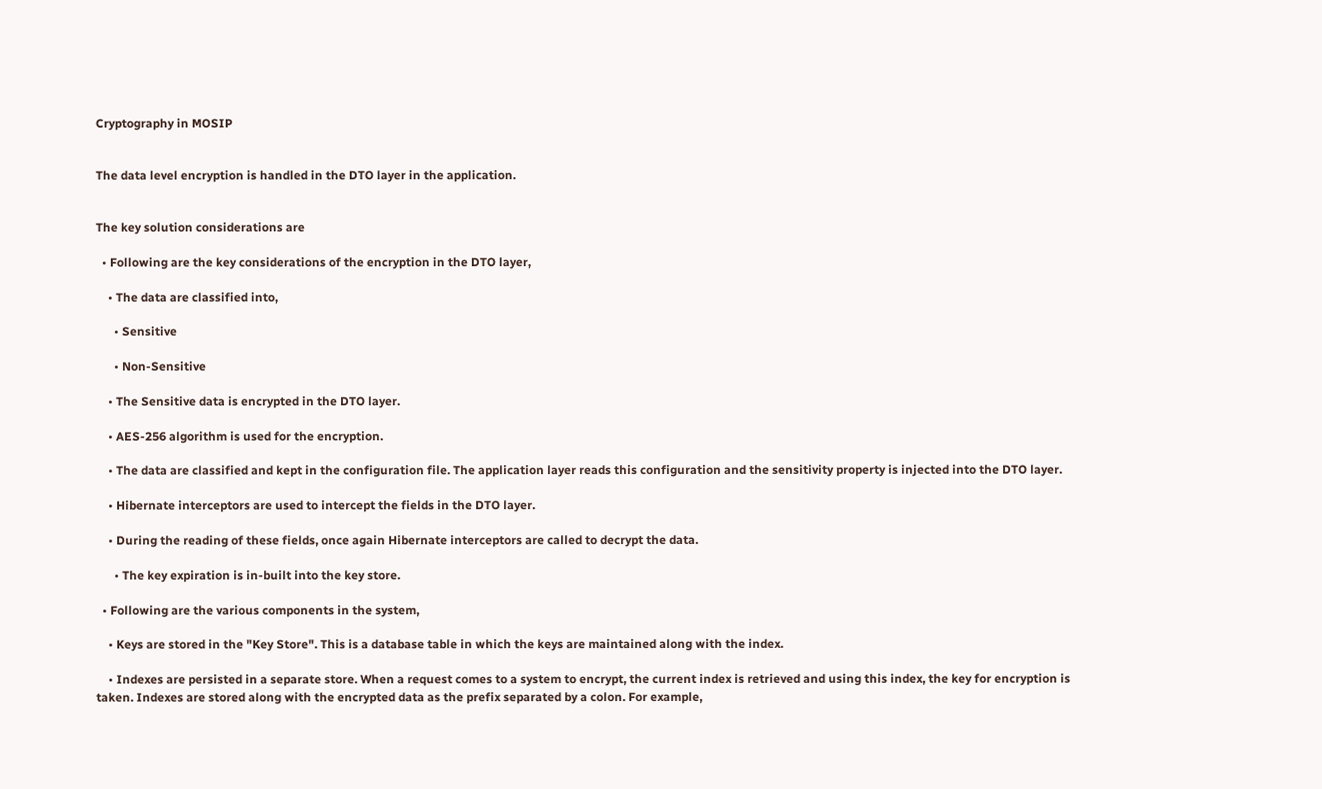Cryptography in MOSIP


The data level encryption is handled in the DTO layer in the application.


The key solution considerations are

  • Following are the key considerations of the encryption in the DTO layer,

    • The data are classified into,

      • Sensitive

      • Non-Sensitive

    • The Sensitive data is encrypted in the DTO layer.

    • AES-256 algorithm is used for the encryption.

    • The data are classified and kept in the configuration file. The application layer reads this configuration and the sensitivity property is injected into the DTO layer.

    • Hibernate interceptors are used to intercept the fields in the DTO layer.

    • During the reading of these fields, once again Hibernate interceptors are called to decrypt the data.

      • The key expiration is in-built into the key store.

  • Following are the various components in the system,

    • Keys are stored in the "Key Store". This is a database table in which the keys are maintained along with the index.

    • Indexes are persisted in a separate store. When a request comes to a system to encrypt, the current index is retrieved and using this index, the key for encryption is taken. Indexes are stored along with the encrypted data as the prefix separated by a colon. For example,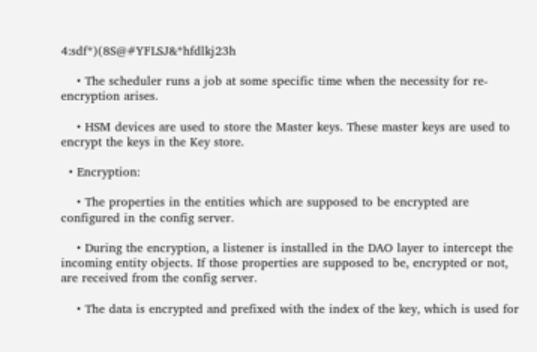4:sdf*)(8S@#YFLSJ&*hfdlkj23h

    • The scheduler runs a job at some specific time when the necessity for re-encryption arises.

    • HSM devices are used to store the Master keys. These master keys are used to encrypt the keys in the Key store.

  • Encryption:

    • The properties in the entities which are supposed to be encrypted are configured in the config server.

    • During the encryption, a listener is installed in the DAO layer to intercept the incoming entity objects. If those properties are supposed to be, encrypted or not, are received from the config server.

    • The data is encrypted and prefixed with the index of the key, which is used for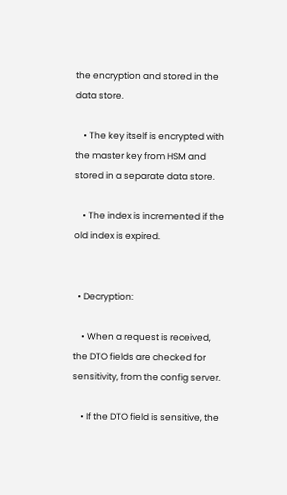the encryption and stored in the data store.

    • The key itself is encrypted with the master key from HSM and stored in a separate data store.

    • The index is incremented if the old index is expired.


  • Decryption:

    • When a request is received, the DTO fields are checked for sensitivity, from the config server.

    • If the DTO field is sensitive, the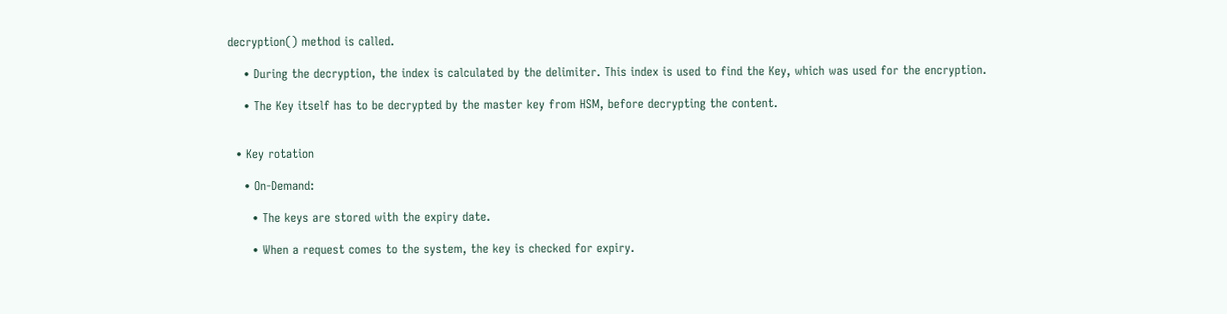decryption() method is called.

    • During the decryption, the index is calculated by the delimiter. This index is used to find the Key, which was used for the encryption.

    • The Key itself has to be decrypted by the master key from HSM, before decrypting the content.


  • Key rotation

    • On-Demand:

      • The keys are stored with the expiry date.

      • When a request comes to the system, the key is checked for expiry.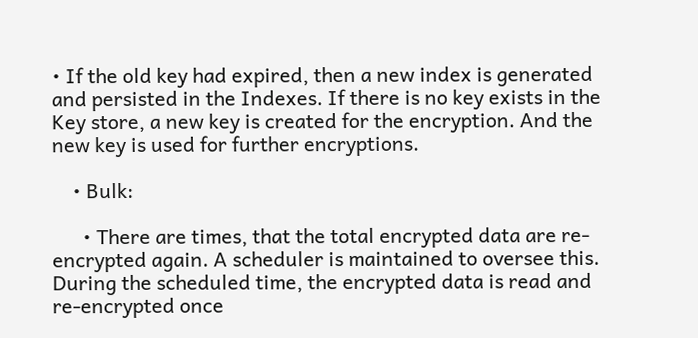• If the old key had expired, then a new index is generated and persisted in the Indexes. If there is no key exists in the Key store, a new key is created for the encryption. And the new key is used for further encryptions.

    • Bulk:

      • There are times, that the total encrypted data are re-encrypted again. A scheduler is maintained to oversee this. During the scheduled time, the encrypted data is read and re-encrypted once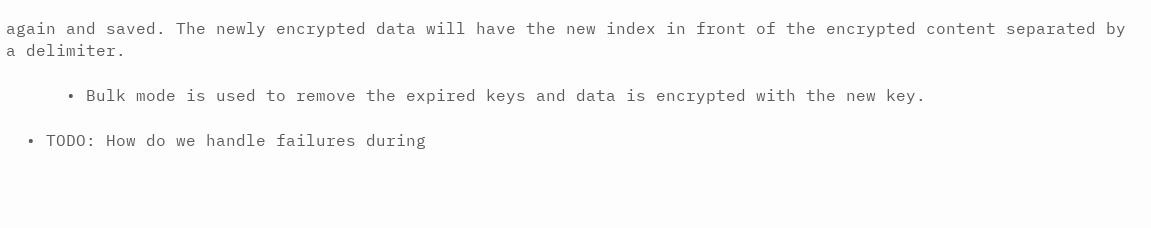again and saved. The newly encrypted data will have the new index in front of the encrypted content separated by a delimiter.

      • Bulk mode is used to remove the expired keys and data is encrypted with the new key.

  • TODO: How do we handle failures during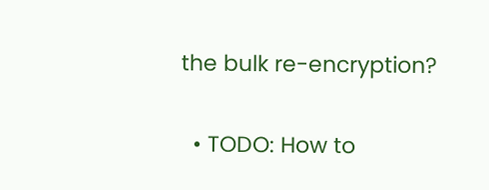the bulk re-encryption?

  • TODO: How to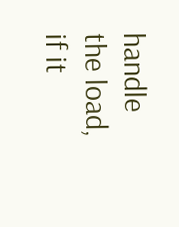handle the load, if it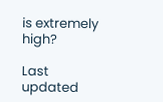is extremely high?

Last updated